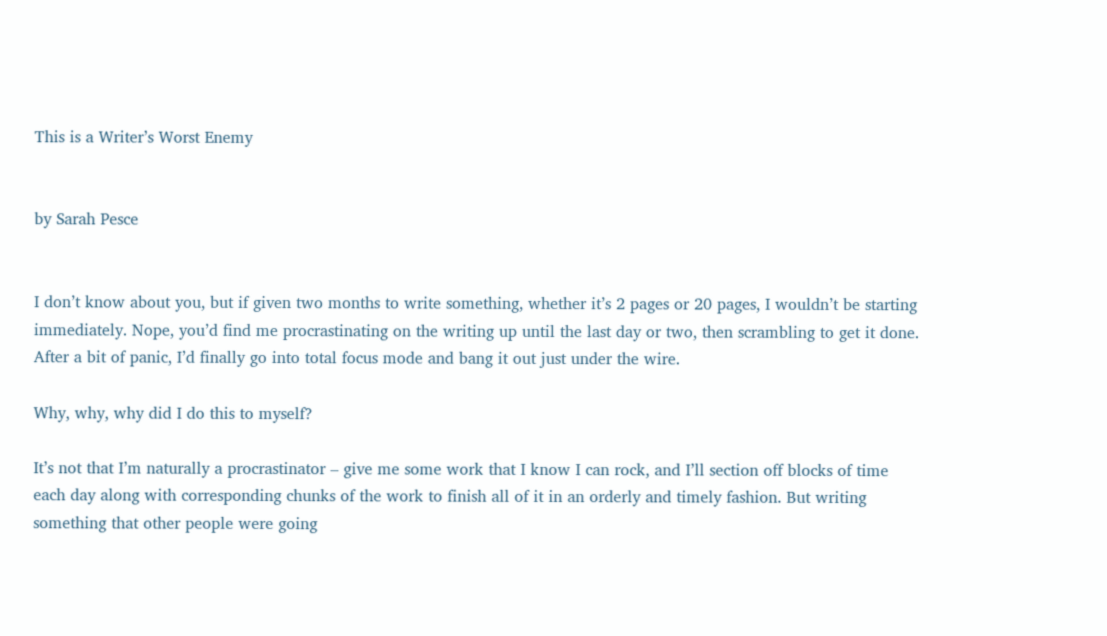This is a Writer’s Worst Enemy


by Sarah Pesce


I don’t know about you, but if given two months to write something, whether it’s 2 pages or 20 pages, I wouldn’t be starting immediately. Nope, you’d find me procrastinating on the writing up until the last day or two, then scrambling to get it done. After a bit of panic, I’d finally go into total focus mode and bang it out just under the wire.

Why, why, why did I do this to myself?

It’s not that I’m naturally a procrastinator – give me some work that I know I can rock, and I’ll section off blocks of time each day along with corresponding chunks of the work to finish all of it in an orderly and timely fashion. But writing something that other people were going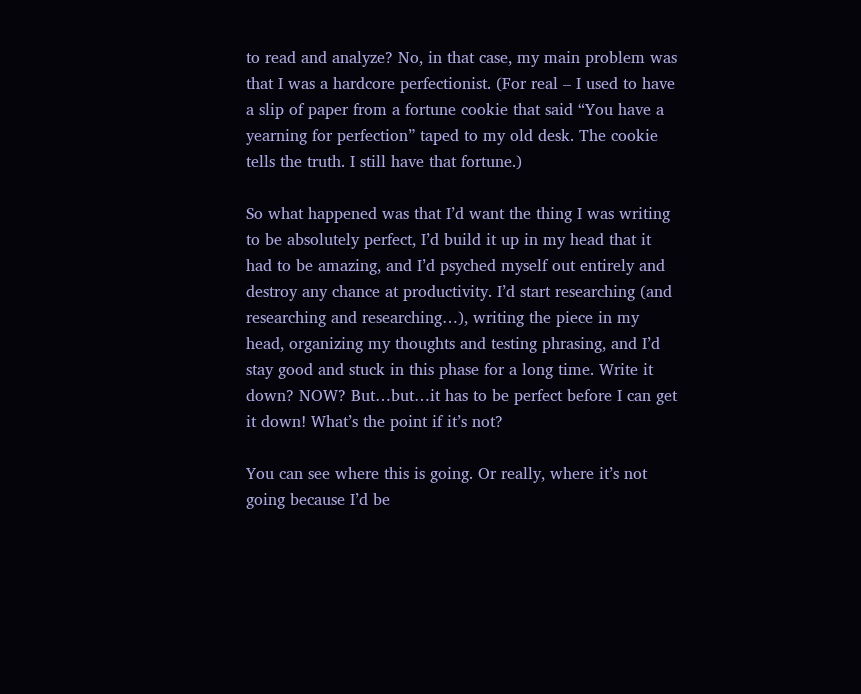to read and analyze? No, in that case, my main problem was that I was a hardcore perfectionist. (For real – I used to have a slip of paper from a fortune cookie that said “You have a yearning for perfection” taped to my old desk. The cookie tells the truth. I still have that fortune.)

So what happened was that I’d want the thing I was writing to be absolutely perfect, I’d build it up in my head that it had to be amazing, and I’d psyched myself out entirely and destroy any chance at productivity. I’d start researching (and researching and researching…), writing the piece in my head, organizing my thoughts and testing phrasing, and I’d stay good and stuck in this phase for a long time. Write it down? NOW? But…but…it has to be perfect before I can get it down! What’s the point if it’s not?

You can see where this is going. Or really, where it’s not going because I’d be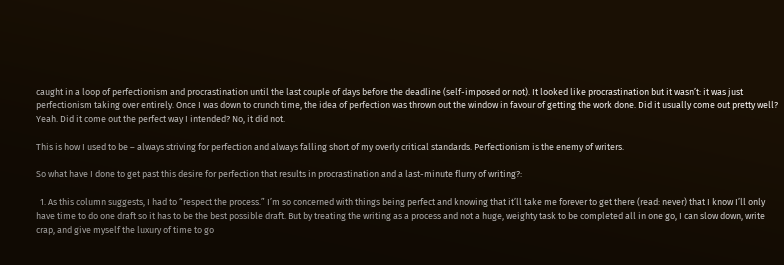caught in a loop of perfectionism and procrastination until the last couple of days before the deadline (self-imposed or not). It looked like procrastination but it wasn’t: it was just perfectionism taking over entirely. Once I was down to crunch time, the idea of perfection was thrown out the window in favour of getting the work done. Did it usually come out pretty well? Yeah. Did it come out the perfect way I intended? No, it did not.

This is how I used to be – always striving for perfection and always falling short of my overly critical standards. Perfectionism is the enemy of writers.

So what have I done to get past this desire for perfection that results in procrastination and a last-minute flurry of writing?:

  1. As this column suggests, I had to “respect the process.” I’m so concerned with things being perfect and knowing that it’ll take me forever to get there (read: never) that I know I’ll only have time to do one draft so it has to be the best possible draft. But by treating the writing as a process and not a huge, weighty task to be completed all in one go, I can slow down, write crap, and give myself the luxury of time to go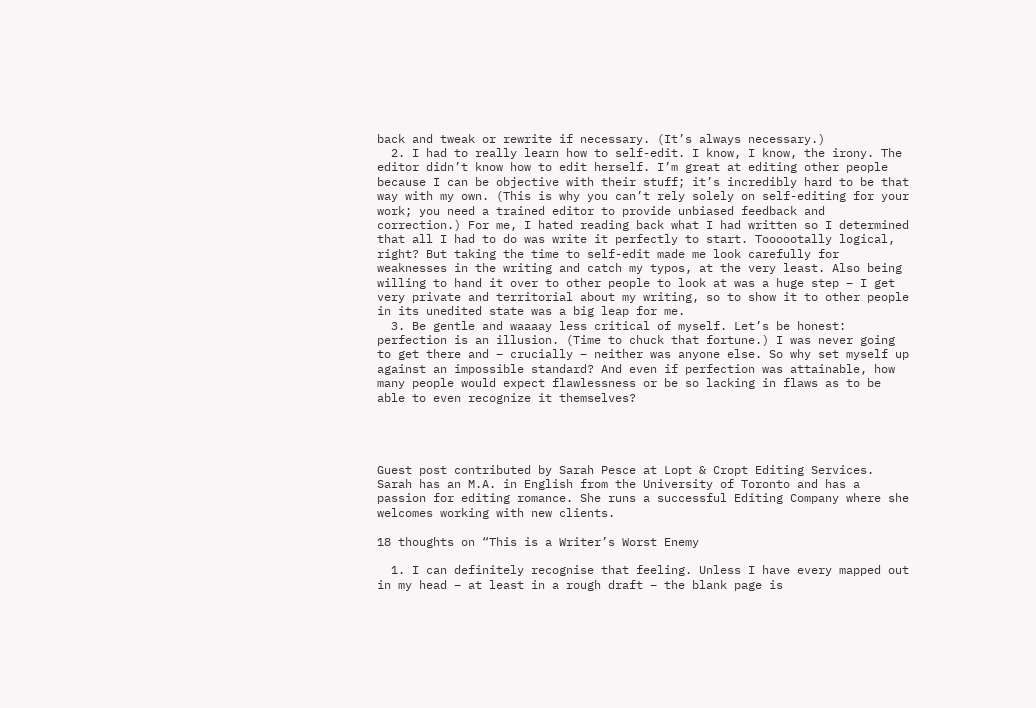back and tweak or rewrite if necessary. (It’s always necessary.)
  2. I had to really learn how to self-edit. I know, I know, the irony. The editor didn’t know how to edit herself. I’m great at editing other people because I can be objective with their stuff; it’s incredibly hard to be that way with my own. (This is why you can’t rely solely on self-editing for your work; you need a trained editor to provide unbiased feedback and correction.) For me, I hated reading back what I had written so I determined that all I had to do was write it perfectly to start. Toooootally logical, right? But taking the time to self-edit made me look carefully for weaknesses in the writing and catch my typos, at the very least. Also being willing to hand it over to other people to look at was a huge step – I get very private and territorial about my writing, so to show it to other people in its unedited state was a big leap for me.
  3. Be gentle and waaaay less critical of myself. Let’s be honest: perfection is an illusion. (Time to chuck that fortune.) I was never going to get there and – crucially – neither was anyone else. So why set myself up against an impossible standard? And even if perfection was attainable, how many people would expect flawlessness or be so lacking in flaws as to be able to even recognize it themselves?




Guest post contributed by Sarah Pesce at Lopt & Cropt Editing Services. Sarah has an M.A. in English from the University of Toronto and has a passion for editing romance. She runs a successful Editing Company where she welcomes working with new clients.

18 thoughts on “This is a Writer’s Worst Enemy

  1. I can definitely recognise that feeling. Unless I have every mapped out in my head – at least in a rough draft – the blank page is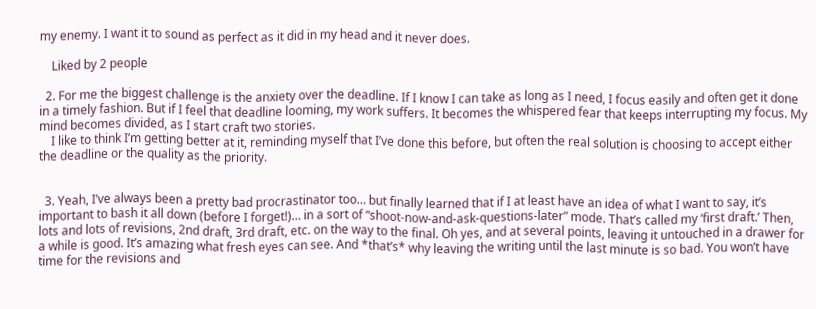my enemy. I want it to sound as perfect as it did in my head and it never does.

    Liked by 2 people

  2. For me the biggest challenge is the anxiety over the deadline. If I know I can take as long as I need, I focus easily and often get it done in a timely fashion. But if I feel that deadline looming, my work suffers. It becomes the whispered fear that keeps interrupting my focus. My mind becomes divided, as I start craft two stories.
    I like to think I’m getting better at it, reminding myself that I’ve done this before, but often the real solution is choosing to accept either the deadline or the quality as the priority.


  3. Yeah, I’ve always been a pretty bad procrastinator too… but finally learned that if I at least have an idea of what I want to say, it’s important to bash it all down (before I forget!)… in a sort of “shoot-now-and-ask-questions-later” mode. That’s called my ‘first draft.’ Then, lots and lots of revisions, 2nd draft, 3rd draft, etc. on the way to the final. Oh yes, and at several points, leaving it untouched in a drawer for a while is good. It’s amazing what fresh eyes can see. And *that’s* why leaving the writing until the last minute is so bad. You won’t have time for the revisions and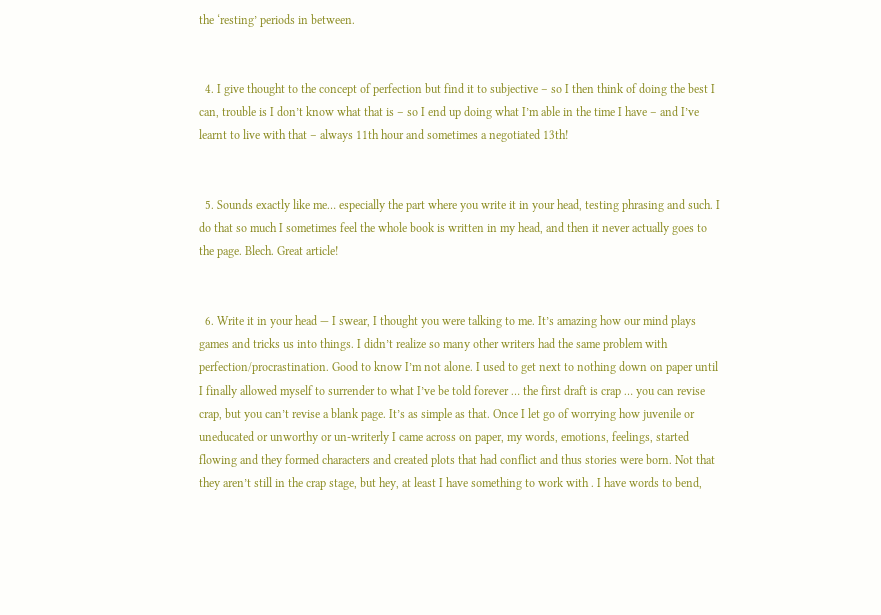the ‘resting’ periods in between.


  4. I give thought to the concept of perfection but find it to subjective – so I then think of doing the best I can, trouble is I don’t know what that is – so I end up doing what I’m able in the time I have – and I’ve learnt to live with that – always 11th hour and sometimes a negotiated 13th!


  5. Sounds exactly like me… especially the part where you write it in your head, testing phrasing and such. I do that so much I sometimes feel the whole book is written in my head, and then it never actually goes to the page. Blech. Great article!


  6. Write it in your head — I swear, I thought you were talking to me. It’s amazing how our mind plays games and tricks us into things. I didn’t realize so many other writers had the same problem with perfection/procrastination. Good to know I’m not alone. I used to get next to nothing down on paper until I finally allowed myself to surrender to what I’ve be told forever … the first draft is crap … you can revise crap, but you can’t revise a blank page. It’s as simple as that. Once I let go of worrying how juvenile or uneducated or unworthy or un-writerly I came across on paper, my words, emotions, feelings, started flowing and they formed characters and created plots that had conflict and thus stories were born. Not that they aren’t still in the crap stage, but hey, at least I have something to work with . I have words to bend,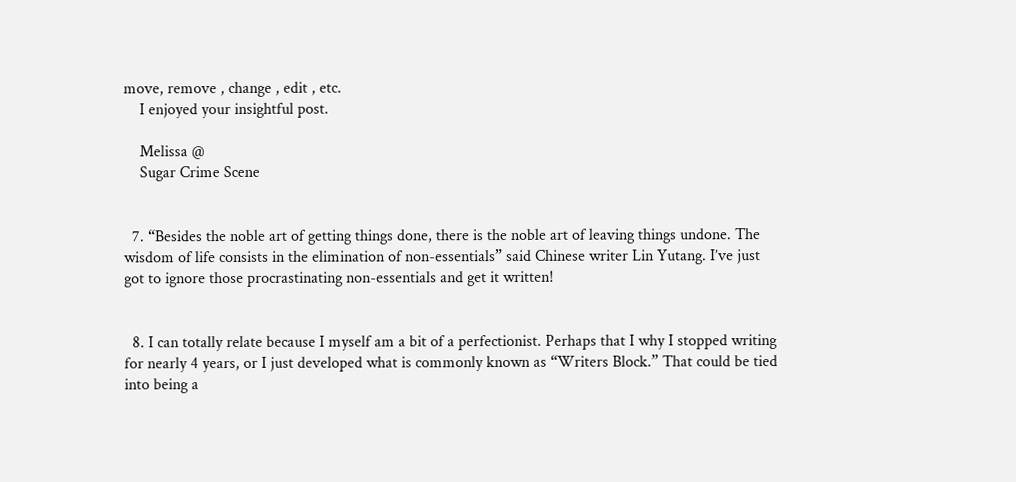move, remove , change , edit , etc.
    I enjoyed your insightful post.

    Melissa @
    Sugar Crime Scene


  7. “Besides the noble art of getting things done, there is the noble art of leaving things undone. The wisdom of life consists in the elimination of non-essentials” said Chinese writer Lin Yutang. I’ve just got to ignore those procrastinating non-essentials and get it written!


  8. I can totally relate because I myself am a bit of a perfectionist. Perhaps that I why I stopped writing for nearly 4 years, or I just developed what is commonly known as “Writers Block.” That could be tied into being a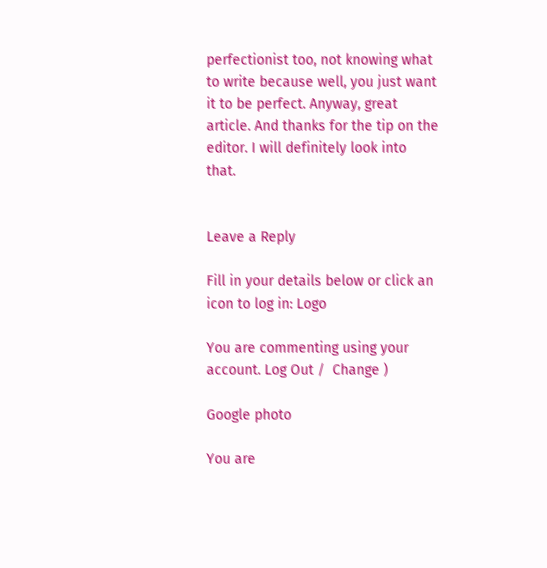perfectionist too, not knowing what to write because well, you just want it to be perfect. Anyway, great article. And thanks for the tip on the editor. I will definitely look into that.


Leave a Reply

Fill in your details below or click an icon to log in: Logo

You are commenting using your account. Log Out /  Change )

Google photo

You are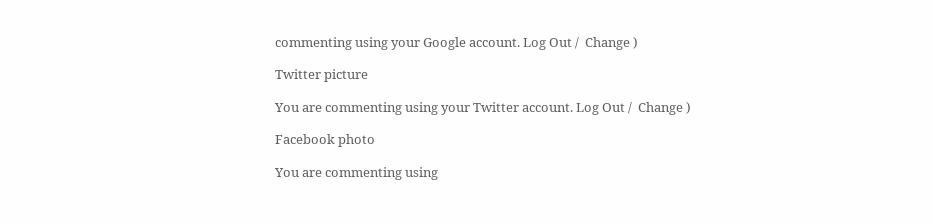commenting using your Google account. Log Out /  Change )

Twitter picture

You are commenting using your Twitter account. Log Out /  Change )

Facebook photo

You are commenting using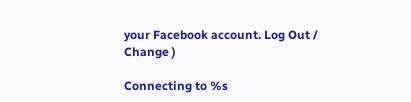your Facebook account. Log Out /  Change )

Connecting to %s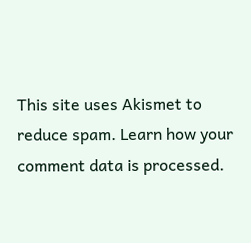This site uses Akismet to reduce spam. Learn how your comment data is processed.